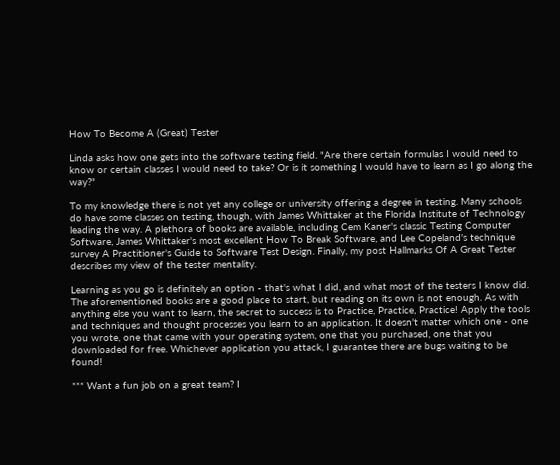How To Become A (Great) Tester

Linda asks how one gets into the software testing field. "Are there certain formulas I would need to know or certain classes I would need to take? Or is it something I would have to learn as I go along the way?"

To my knowledge there is not yet any college or university offering a degree in testing. Many schools do have some classes on testing, though, with James Whittaker at the Florida Institute of Technology leading the way. A plethora of books are available, including Cem Kaner's classic Testing Computer Software, James Whittaker's most excellent How To Break Software, and Lee Copeland's technique survey A Practitioner's Guide to Software Test Design. Finally, my post Hallmarks Of A Great Tester describes my view of the tester mentality.

Learning as you go is definitely an option - that's what I did, and what most of the testers I know did. The aforementioned books are a good place to start, but reading on its own is not enough. As with anything else you want to learn, the secret to success is to Practice, Practice, Practice! Apply the tools and techniques and thought processes you learn to an application. It doesn't matter which one - one you wrote, one that came with your operating system, one that you purchased, one that you downloaded for free. Whichever application you attack, I guarantee there are bugs waiting to be found!

*** Want a fun job on a great team? I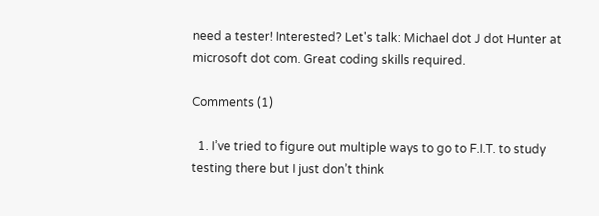need a tester! Interested? Let's talk: Michael dot J dot Hunter at microsoft dot com. Great coding skills required.

Comments (1)

  1. I’ve tried to figure out multiple ways to go to F.I.T. to study testing there but I just don’t think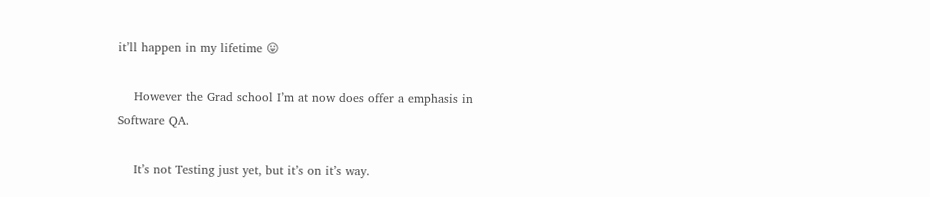it’ll happen in my lifetime 😛

    However the Grad school I’m at now does offer a emphasis in Software QA.

    It’s not Testing just yet, but it’s on it’s way.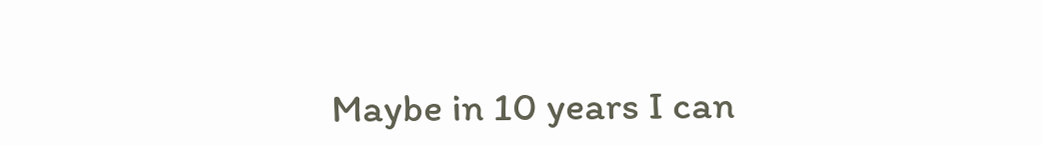Maybe in 10 years I can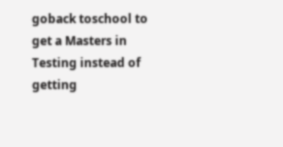goback toschool to get a Masters in Testing instead of getting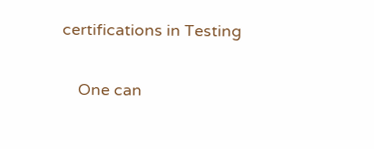certifications in Testing

    One can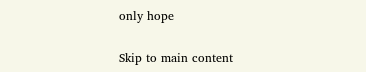only hope

Skip to main content